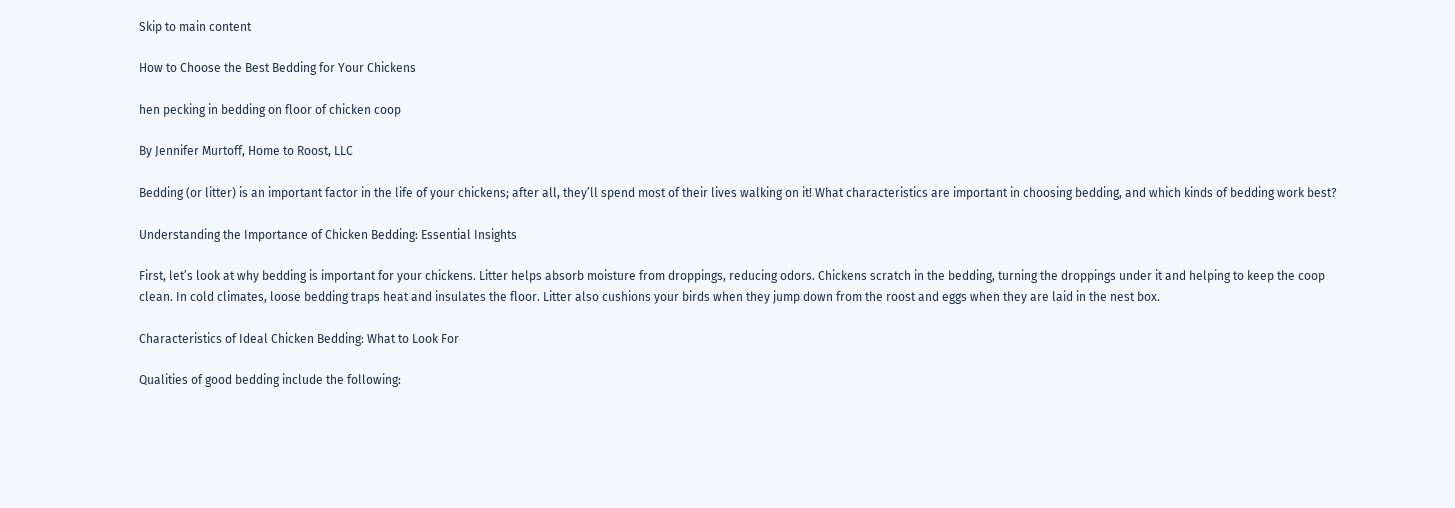Skip to main content

How to Choose the Best Bedding for Your Chickens

hen pecking in bedding on floor of chicken coop

By Jennifer Murtoff, Home to Roost, LLC

Bedding (or litter) is an important factor in the life of your chickens; after all, they’ll spend most of their lives walking on it! What characteristics are important in choosing bedding, and which kinds of bedding work best?

Understanding the Importance of Chicken Bedding: Essential Insights

First, let’s look at why bedding is important for your chickens. Litter helps absorb moisture from droppings, reducing odors. Chickens scratch in the bedding, turning the droppings under it and helping to keep the coop clean. In cold climates, loose bedding traps heat and insulates the floor. Litter also cushions your birds when they jump down from the roost and eggs when they are laid in the nest box.

Characteristics of Ideal Chicken Bedding: What to Look For

Qualities of good bedding include the following: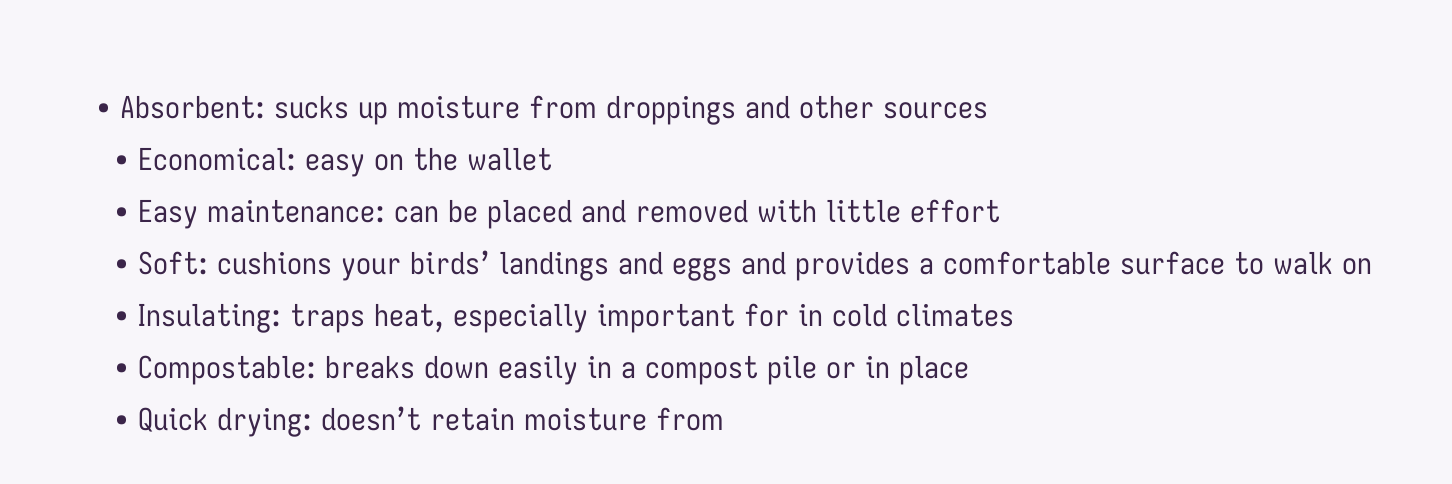• Absorbent: sucks up moisture from droppings and other sources
  • Economical: easy on the wallet
  • Easy maintenance: can be placed and removed with little effort
  • Soft: cushions your birds’ landings and eggs and provides a comfortable surface to walk on
  • Insulating: traps heat, especially important for in cold climates
  • Compostable: breaks down easily in a compost pile or in place
  • Quick drying: doesn’t retain moisture from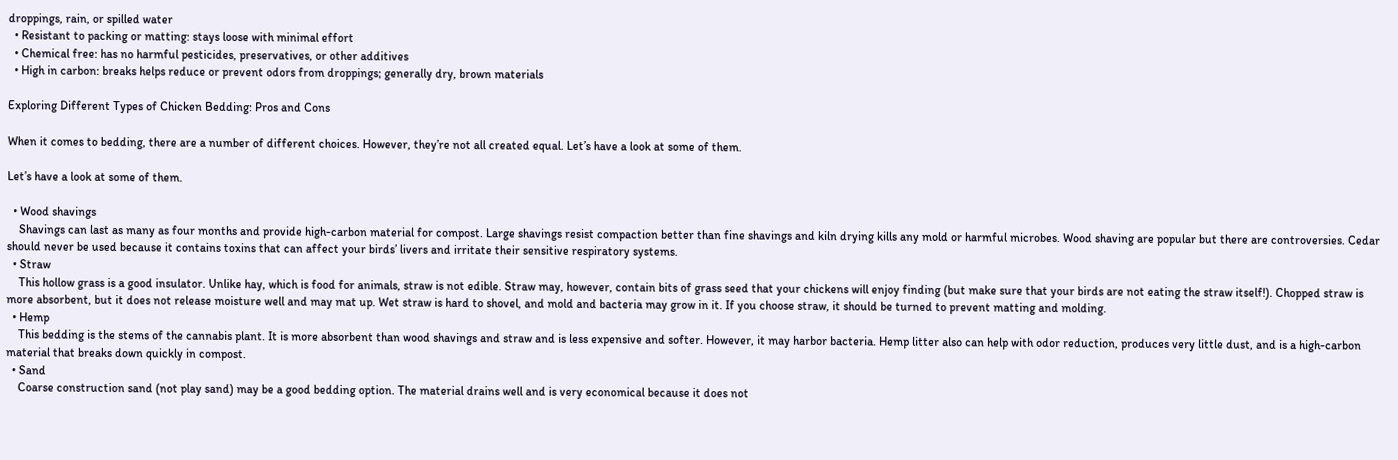droppings, rain, or spilled water
  • Resistant to packing or matting: stays loose with minimal effort
  • Chemical free: has no harmful pesticides, preservatives, or other additives
  • High in carbon: breaks helps reduce or prevent odors from droppings; generally dry, brown materials

Exploring Different Types of Chicken Bedding: Pros and Cons

When it comes to bedding, there are a number of different choices. However, they’re not all created equal. Let’s have a look at some of them.

Let’s have a look at some of them.

  • Wood shavings
    Shavings can last as many as four months and provide high-carbon material for compost. Large shavings resist compaction better than fine shavings and kiln drying kills any mold or harmful microbes. Wood shaving are popular but there are controversies. Cedar should never be used because it contains toxins that can affect your birds’ livers and irritate their sensitive respiratory systems.
  • Straw
    This hollow grass is a good insulator. Unlike hay, which is food for animals, straw is not edible. Straw may, however, contain bits of grass seed that your chickens will enjoy finding (but make sure that your birds are not eating the straw itself!). Chopped straw is more absorbent, but it does not release moisture well and may mat up. Wet straw is hard to shovel, and mold and bacteria may grow in it. If you choose straw, it should be turned to prevent matting and molding.
  • Hemp
    This bedding is the stems of the cannabis plant. It is more absorbent than wood shavings and straw and is less expensive and softer. However, it may harbor bacteria. Hemp litter also can help with odor reduction, produces very little dust, and is a high-carbon material that breaks down quickly in compost.
  • Sand
    Coarse construction sand (not play sand) may be a good bedding option. The material drains well and is very economical because it does not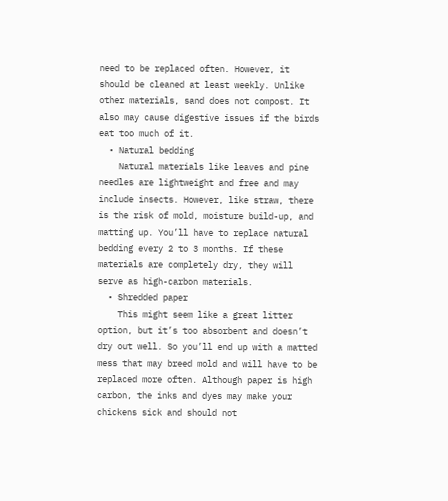need to be replaced often. However, it  should be cleaned at least weekly. Unlike other materials, sand does not compost. It also may cause digestive issues if the birds eat too much of it.
  • Natural bedding
    Natural materials like leaves and pine needles are lightweight and free and may include insects. However, like straw, there is the risk of mold, moisture build-up, and matting up. You’ll have to replace natural bedding every 2 to 3 months. If these materials are completely dry, they will serve as high-carbon materials.
  • Shredded paper
    This might seem like a great litter option, but it’s too absorbent and doesn’t dry out well. So you’ll end up with a matted mess that may breed mold and will have to be replaced more often. Although paper is high carbon, the inks and dyes may make your chickens sick and should not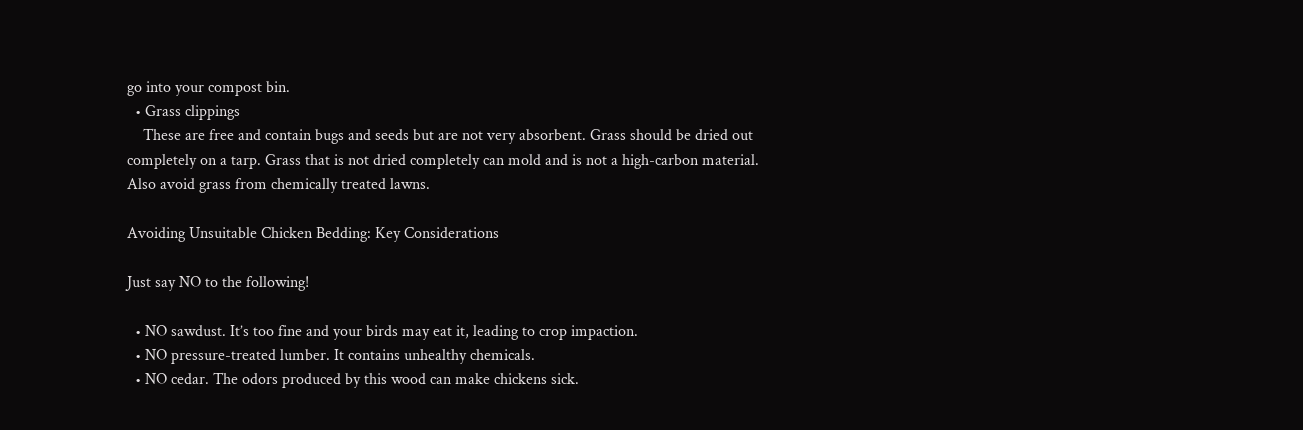go into your compost bin.
  • Grass clippings
    These are free and contain bugs and seeds but are not very absorbent. Grass should be dried out completely on a tarp. Grass that is not dried completely can mold and is not a high-carbon material. Also avoid grass from chemically treated lawns.

Avoiding Unsuitable Chicken Bedding: Key Considerations

Just say NO to the following!

  • NO sawdust. It’s too fine and your birds may eat it, leading to crop impaction.
  • NO pressure-treated lumber. It contains unhealthy chemicals.
  • NO cedar. The odors produced by this wood can make chickens sick.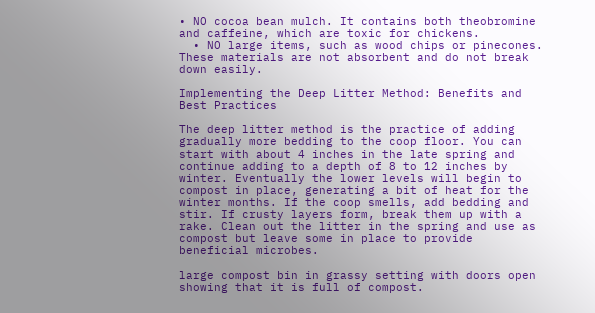• NO cocoa bean mulch. It contains both theobromine and caffeine, which are toxic for chickens.
  • NO large items, such as wood chips or pinecones. These materials are not absorbent and do not break down easily.

Implementing the Deep Litter Method: Benefits and Best Practices

The deep litter method is the practice of adding gradually more bedding to the coop floor. You can start with about 4 inches in the late spring and continue adding to a depth of 8 to 12 inches by winter. Eventually the lower levels will begin to compost in place, generating a bit of heat for the winter months. If the coop smells, add bedding and stir. If crusty layers form, break them up with a rake. Clean out the litter in the spring and use as compost but leave some in place to provide beneficial microbes.

large compost bin in grassy setting with doors open showing that it is full of compost.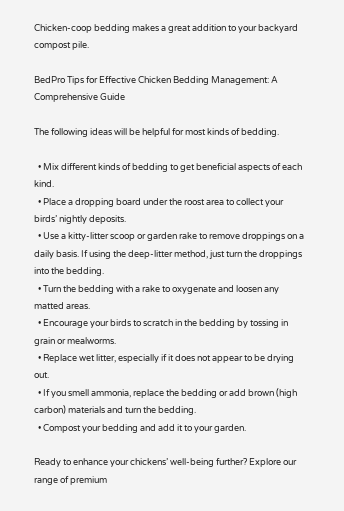Chicken-coop bedding makes a great addition to your backyard compost pile.

BedPro Tips for Effective Chicken Bedding Management: A Comprehensive Guide

The following ideas will be helpful for most kinds of bedding.

  • Mix different kinds of bedding to get beneficial aspects of each kind.
  • Place a dropping board under the roost area to collect your birds’ nightly deposits.
  • Use a kitty-litter scoop or garden rake to remove droppings on a daily basis. If using the deep-litter method, just turn the droppings into the bedding.
  • Turn the bedding with a rake to oxygenate and loosen any matted areas.
  • Encourage your birds to scratch in the bedding by tossing in grain or mealworms.
  • Replace wet litter, especially if it does not appear to be drying out.
  • If you smell ammonia, replace the bedding or add brown (high carbon) materials and turn the bedding.
  • Compost your bedding and add it to your garden.

Ready to enhance your chickens’ well-being further? Explore our range of premium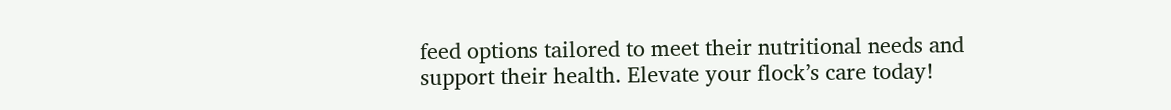feed options tailored to meet their nutritional needs and support their health. Elevate your flock’s care today!